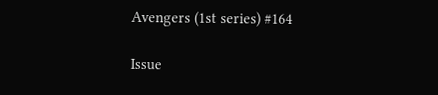Avengers (1st series) #164

Issue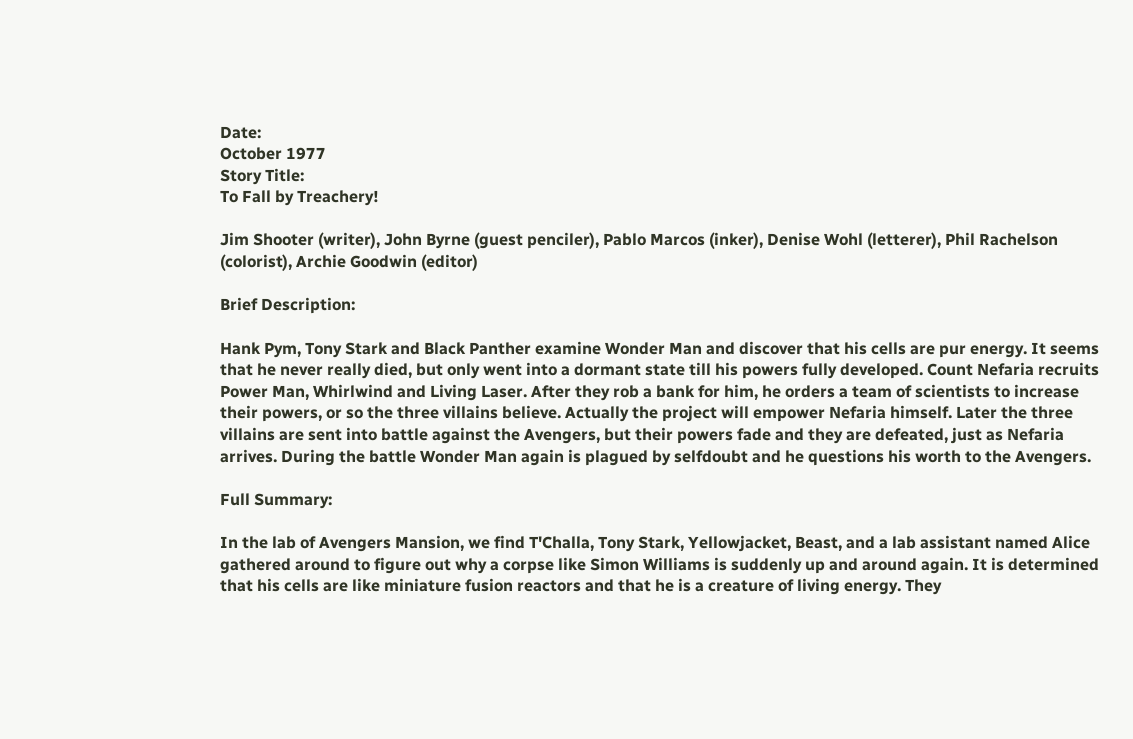Date:
October 1977
Story Title:
To Fall by Treachery!

Jim Shooter (writer), John Byrne (guest penciler), Pablo Marcos (inker), Denise Wohl (letterer), Phil Rachelson (colorist), Archie Goodwin (editor)

Brief Description:

Hank Pym, Tony Stark and Black Panther examine Wonder Man and discover that his cells are pur energy. It seems that he never really died, but only went into a dormant state till his powers fully developed. Count Nefaria recruits Power Man, Whirlwind and Living Laser. After they rob a bank for him, he orders a team of scientists to increase their powers, or so the three villains believe. Actually the project will empower Nefaria himself. Later the three villains are sent into battle against the Avengers, but their powers fade and they are defeated, just as Nefaria arrives. During the battle Wonder Man again is plagued by selfdoubt and he questions his worth to the Avengers.

Full Summary:

In the lab of Avengers Mansion, we find T'Challa, Tony Stark, Yellowjacket, Beast, and a lab assistant named Alice gathered around to figure out why a corpse like Simon Williams is suddenly up and around again. It is determined that his cells are like miniature fusion reactors and that he is a creature of living energy. They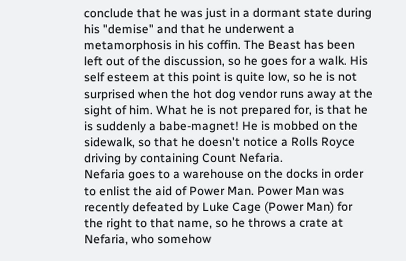conclude that he was just in a dormant state during his "demise" and that he underwent a metamorphosis in his coffin. The Beast has been left out of the discussion, so he goes for a walk. His self esteem at this point is quite low, so he is not surprised when the hot dog vendor runs away at the sight of him. What he is not prepared for, is that he is suddenly a babe-magnet! He is mobbed on the sidewalk, so that he doesn't notice a Rolls Royce driving by containing Count Nefaria.
Nefaria goes to a warehouse on the docks in order to enlist the aid of Power Man. Power Man was recently defeated by Luke Cage (Power Man) for the right to that name, so he throws a crate at Nefaria, who somehow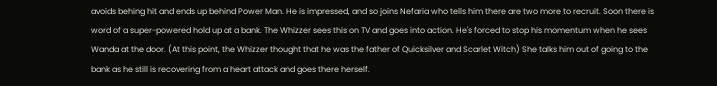avoids behing hit and ends up behind Power Man. He is impressed, and so joins Nefaria who tells him there are two more to recruit. Soon there is word of a super-powered hold up at a bank. The Whizzer sees this on TV and goes into action. He's forced to stop his momentum when he sees Wanda at the door. (At this point, the Whizzer thought that he was the father of Quicksilver and Scarlet Witch) She talks him out of going to the bank as he still is recovering from a heart attack and goes there herself.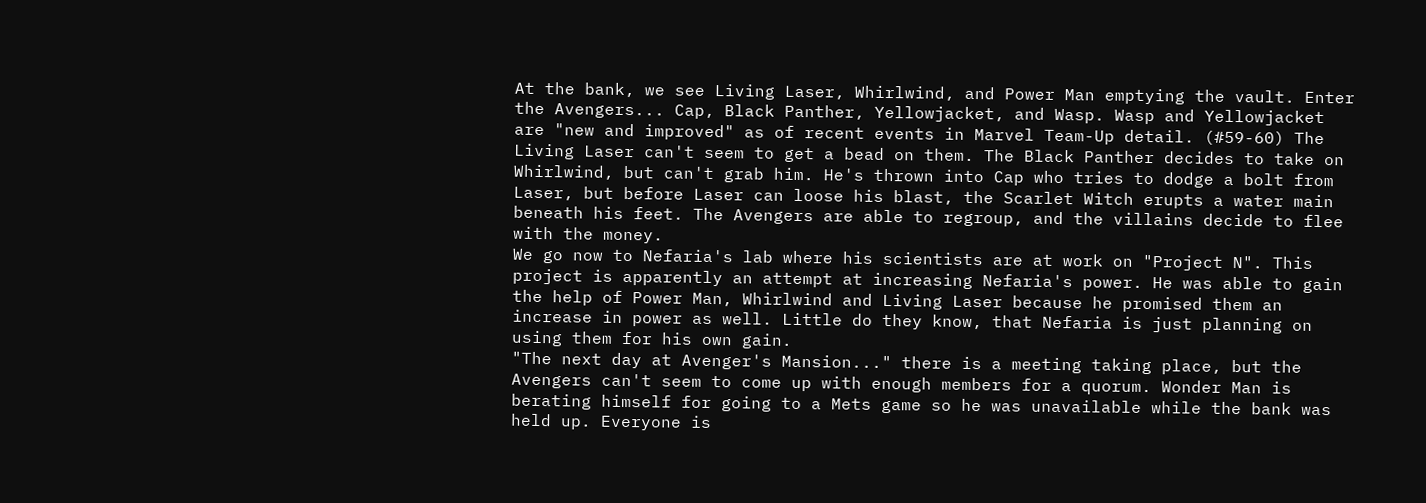At the bank, we see Living Laser, Whirlwind, and Power Man emptying the vault. Enter the Avengers... Cap, Black Panther, Yellowjacket, and Wasp. Wasp and Yellowjacket are "new and improved" as of recent events in Marvel Team-Up detail. (#59-60) The Living Laser can't seem to get a bead on them. The Black Panther decides to take on Whirlwind, but can't grab him. He's thrown into Cap who tries to dodge a bolt from Laser, but before Laser can loose his blast, the Scarlet Witch erupts a water main beneath his feet. The Avengers are able to regroup, and the villains decide to flee with the money.
We go now to Nefaria's lab where his scientists are at work on "Project N". This project is apparently an attempt at increasing Nefaria's power. He was able to gain the help of Power Man, Whirlwind and Living Laser because he promised them an increase in power as well. Little do they know, that Nefaria is just planning on using them for his own gain.
"The next day at Avenger's Mansion..." there is a meeting taking place, but the Avengers can't seem to come up with enough members for a quorum. Wonder Man is berating himself for going to a Mets game so he was unavailable while the bank was held up. Everyone is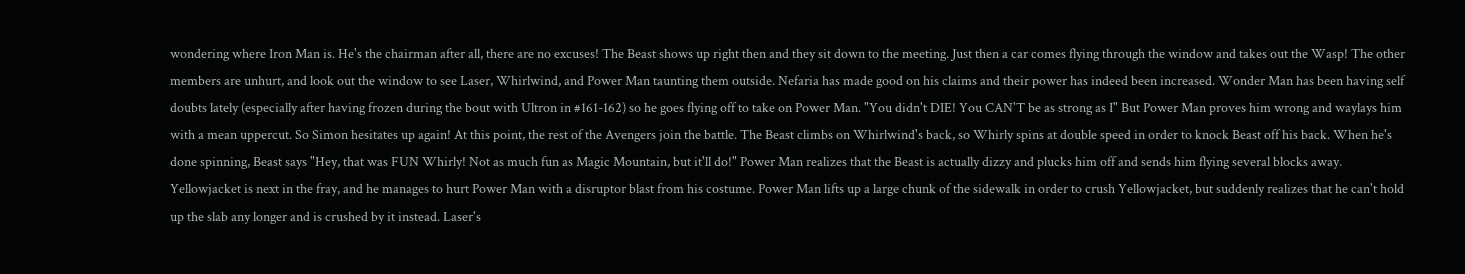wondering where Iron Man is. He's the chairman after all, there are no excuses! The Beast shows up right then and they sit down to the meeting. Just then a car comes flying through the window and takes out the Wasp! The other members are unhurt, and look out the window to see Laser, Whirlwind, and Power Man taunting them outside. Nefaria has made good on his claims and their power has indeed been increased. Wonder Man has been having self doubts lately (especially after having frozen during the bout with Ultron in #161-162) so he goes flying off to take on Power Man. "You didn't DIE! You CAN'T be as strong as I" But Power Man proves him wrong and waylays him with a mean uppercut. So Simon hesitates up again! At this point, the rest of the Avengers join the battle. The Beast climbs on Whirlwind's back, so Whirly spins at double speed in order to knock Beast off his back. When he's done spinning, Beast says "Hey, that was FUN Whirly! Not as much fun as Magic Mountain, but it'll do!" Power Man realizes that the Beast is actually dizzy and plucks him off and sends him flying several blocks away. Yellowjacket is next in the fray, and he manages to hurt Power Man with a disruptor blast from his costume. Power Man lifts up a large chunk of the sidewalk in order to crush Yellowjacket, but suddenly realizes that he can't hold up the slab any longer and is crushed by it instead. Laser's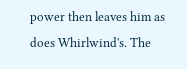power then leaves him as does Whirlwind's. The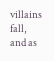villains fall, and as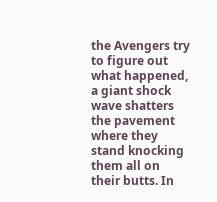the Avengers try to figure out what happened, a giant shock wave shatters the pavement where they stand knocking them all on their butts. In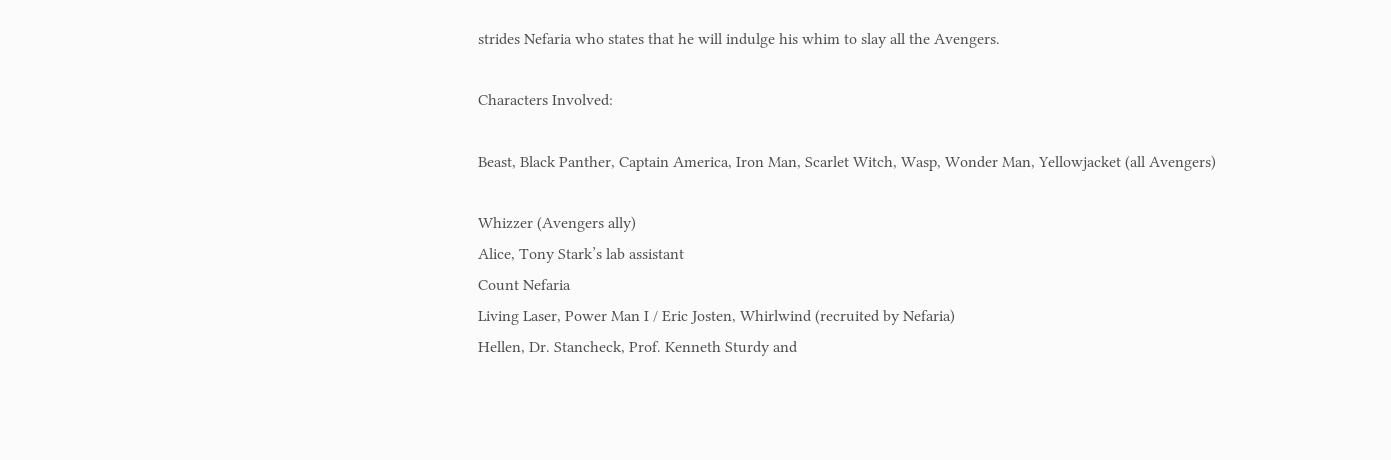strides Nefaria who states that he will indulge his whim to slay all the Avengers.

Characters Involved:

Beast, Black Panther, Captain America, Iron Man, Scarlet Witch, Wasp, Wonder Man, Yellowjacket (all Avengers)

Whizzer (Avengers ally)
Alice, Tony Stark’s lab assistant
Count Nefaria
Living Laser, Power Man I / Eric Josten, Whirlwind (recruited by Nefaria)
Hellen, Dr. Stancheck, Prof. Kenneth Sturdy and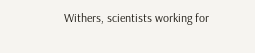Withers, scientists working for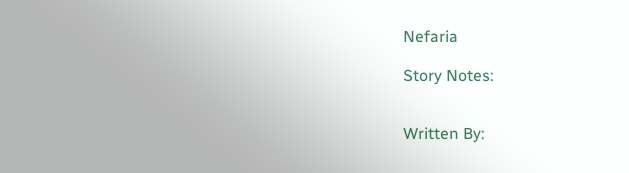Nefaria

Story Notes:


Written By: